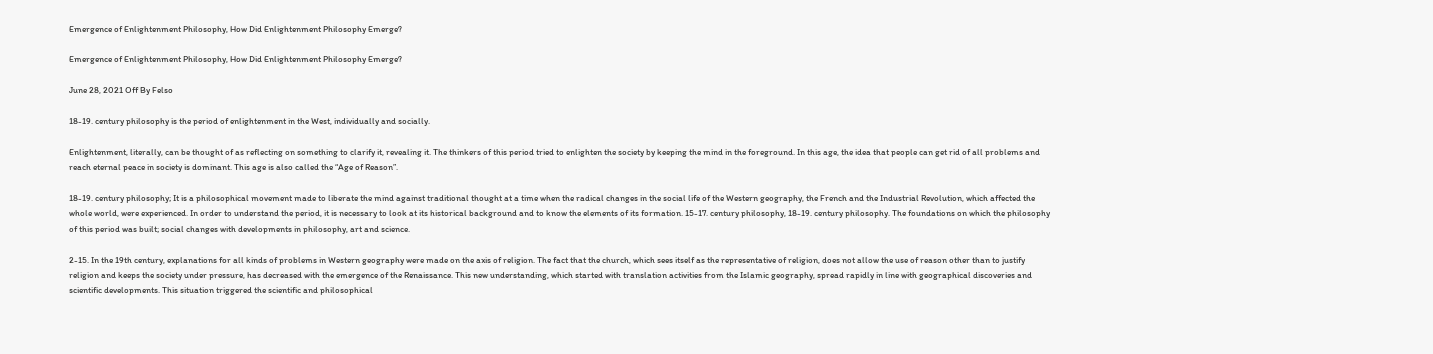Emergence of Enlightenment Philosophy, How Did Enlightenment Philosophy Emerge?

Emergence of Enlightenment Philosophy, How Did Enlightenment Philosophy Emerge?

June 28, 2021 Off By Felso

18-19. century philosophy is the period of enlightenment in the West, individually and socially.

Enlightenment, literally, can be thought of as reflecting on something to clarify it, revealing it. The thinkers of this period tried to enlighten the society by keeping the mind in the foreground. In this age, the idea that people can get rid of all problems and reach eternal peace in society is dominant. This age is also called the “Age of Reason”.

18-19. century philosophy; It is a philosophical movement made to liberate the mind against traditional thought at a time when the radical changes in the social life of the Western geography, the French and the Industrial Revolution, which affected the whole world, were experienced. In order to understand the period, it is necessary to look at its historical background and to know the elements of its formation. 15-17. century philosophy, 18-19. century philosophy. The foundations on which the philosophy of this period was built; social changes with developments in philosophy, art and science.

2-15. In the 19th century, explanations for all kinds of problems in Western geography were made on the axis of religion. The fact that the church, which sees itself as the representative of religion, does not allow the use of reason other than to justify religion and keeps the society under pressure, has decreased with the emergence of the Renaissance. This new understanding, which started with translation activities from the Islamic geography, spread rapidly in line with geographical discoveries and scientific developments. This situation triggered the scientific and philosophical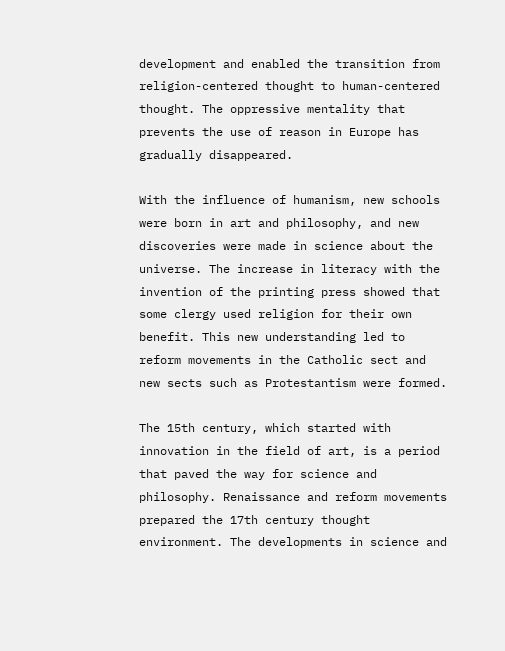development and enabled the transition from religion-centered thought to human-centered thought. The oppressive mentality that prevents the use of reason in Europe has gradually disappeared.

With the influence of humanism, new schools were born in art and philosophy, and new discoveries were made in science about the universe. The increase in literacy with the invention of the printing press showed that some clergy used religion for their own benefit. This new understanding led to reform movements in the Catholic sect and new sects such as Protestantism were formed.

The 15th century, which started with innovation in the field of art, is a period that paved the way for science and philosophy. Renaissance and reform movements prepared the 17th century thought environment. The developments in science and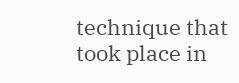technique that took place in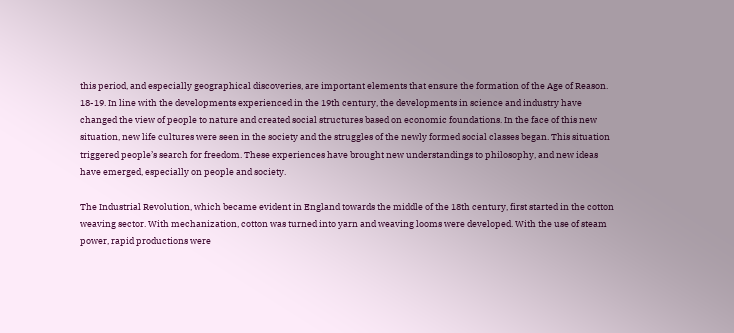this period, and especially geographical discoveries, are important elements that ensure the formation of the Age of Reason. 18-19. In line with the developments experienced in the 19th century, the developments in science and industry have changed the view of people to nature and created social structures based on economic foundations. In the face of this new situation, new life cultures were seen in the society and the struggles of the newly formed social classes began. This situation triggered people’s search for freedom. These experiences have brought new understandings to philosophy, and new ideas have emerged, especially on people and society.

The Industrial Revolution, which became evident in England towards the middle of the 18th century, first started in the cotton weaving sector. With mechanization, cotton was turned into yarn and weaving looms were developed. With the use of steam power, rapid productions were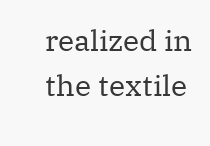realized in the textile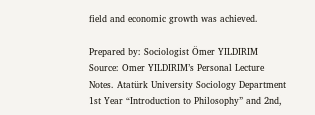field and economic growth was achieved.

Prepared by: Sociologist Ömer YILDIRIM
Source: Omer YILDIRIM’s Personal Lecture Notes. Atatürk University Sociology Department 1st Year “Introduction to Philosophy” and 2nd,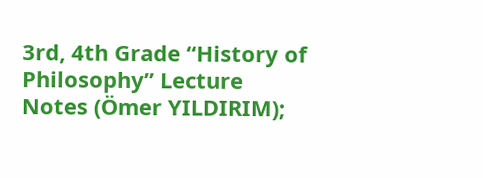3rd, 4th Grade “History of Philosophy” Lecture Notes (Ömer YILDIRIM);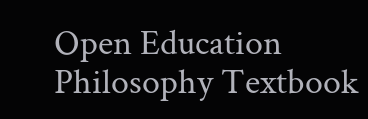Open Education Philosophy Textbook